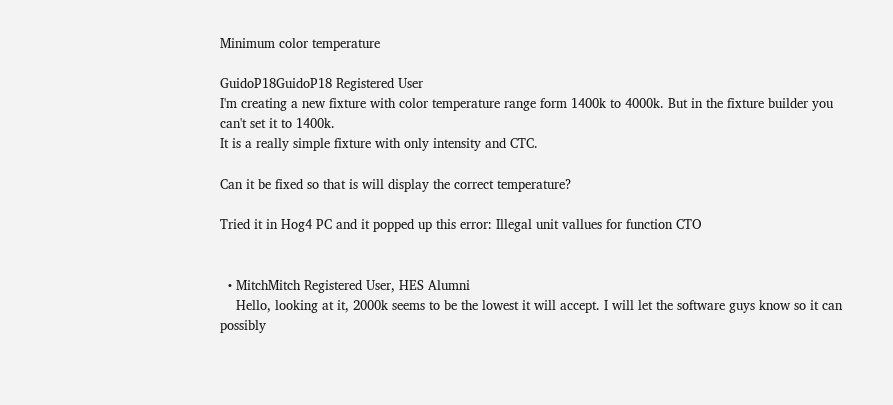Minimum color temperature

GuidoP18GuidoP18 Registered User
I'm creating a new fixture with color temperature range form 1400k to 4000k. But in the fixture builder you can't set it to 1400k.
It is a really simple fixture with only intensity and CTC.

Can it be fixed so that is will display the correct temperature?

Tried it in Hog4 PC and it popped up this error: Illegal unit vallues for function CTO


  • MitchMitch Registered User, HES Alumni
    Hello, looking at it, 2000k seems to be the lowest it will accept. I will let the software guys know so it can possibly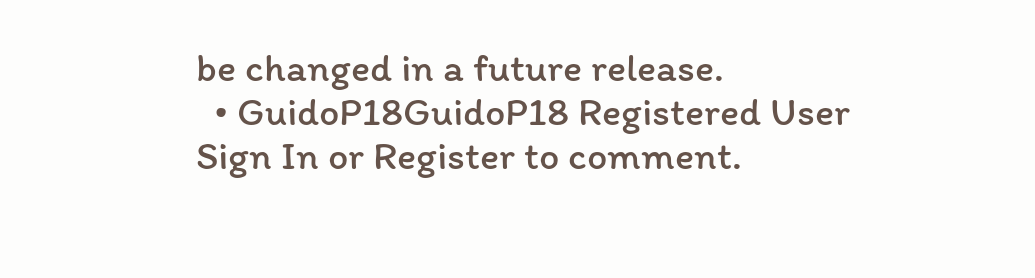be changed in a future release.
  • GuidoP18GuidoP18 Registered User
Sign In or Register to comment.